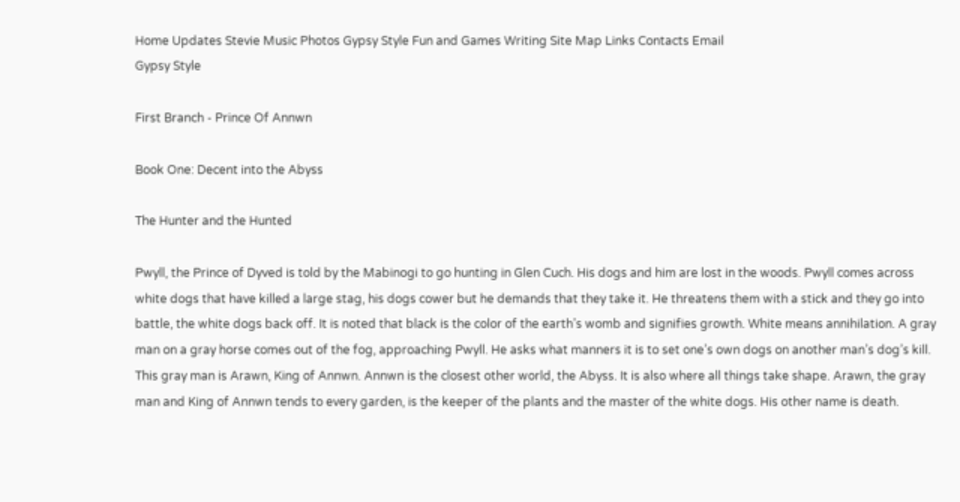Home Updates Stevie Music Photos Gypsy Style Fun and Games Writing Site Map Links Contacts Email
Gypsy Style

First Branch - Prince Of Annwn

Book One: Decent into the Abyss

The Hunter and the Hunted

Pwyll, the Prince of Dyved is told by the Mabinogi to go hunting in Glen Cuch. His dogs and him are lost in the woods. Pwyll comes across white dogs that have killed a large stag, his dogs cower but he demands that they take it. He threatens them with a stick and they go into battle, the white dogs back off. It is noted that black is the color of the earth’s womb and signifies growth. White means annihilation. A gray man on a gray horse comes out of the fog, approaching Pwyll. He asks what manners it is to set one’s own dogs on another man’s dog’s kill. This gray man is Arawn, King of Annwn. Annwn is the closest other world, the Abyss. It is also where all things take shape. Arawn, the gray man and King of Annwn tends to every garden, is the keeper of the plants and the master of the white dogs. His other name is death.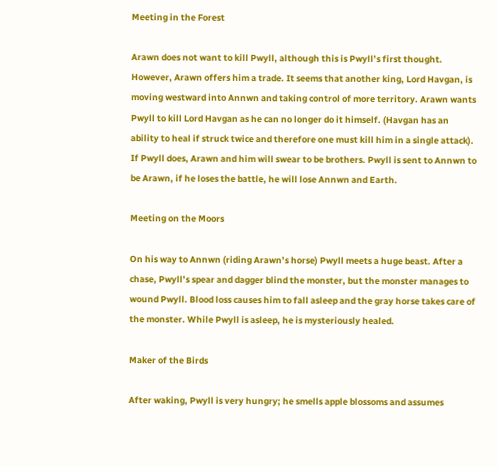Meeting in the Forest

Arawn does not want to kill Pwyll, although this is Pwyll’s first thought. However, Arawn offers him a trade. It seems that another king, Lord Havgan, is moving westward into Annwn and taking control of more territory. Arawn wants Pwyll to kill Lord Havgan as he can no longer do it himself. (Havgan has an ability to heal if struck twice and therefore one must kill him in a single attack). If Pwyll does, Arawn and him will swear to be brothers. Pwyll is sent to Annwn to be Arawn, if he loses the battle, he will lose Annwn and Earth.

Meeting on the Moors

On his way to Annwn (riding Arawn’s horse) Pwyll meets a huge beast. After a chase, Pwyll’s spear and dagger blind the monster, but the monster manages to wound Pwyll. Blood loss causes him to fall asleep and the gray horse takes care of the monster. While Pwyll is asleep, he is mysteriously healed.

Maker of the Birds

After waking, Pwyll is very hungry; he smells apple blossoms and assumes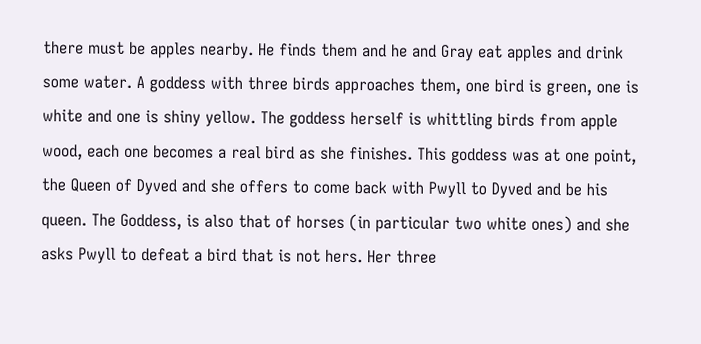there must be apples nearby. He finds them and he and Gray eat apples and drink some water. A goddess with three birds approaches them, one bird is green, one is white and one is shiny yellow. The goddess herself is whittling birds from apple wood, each one becomes a real bird as she finishes. This goddess was at one point, the Queen of Dyved and she offers to come back with Pwyll to Dyved and be his queen. The Goddess, is also that of horses (in particular two white ones) and she asks Pwyll to defeat a bird that is not hers. Her three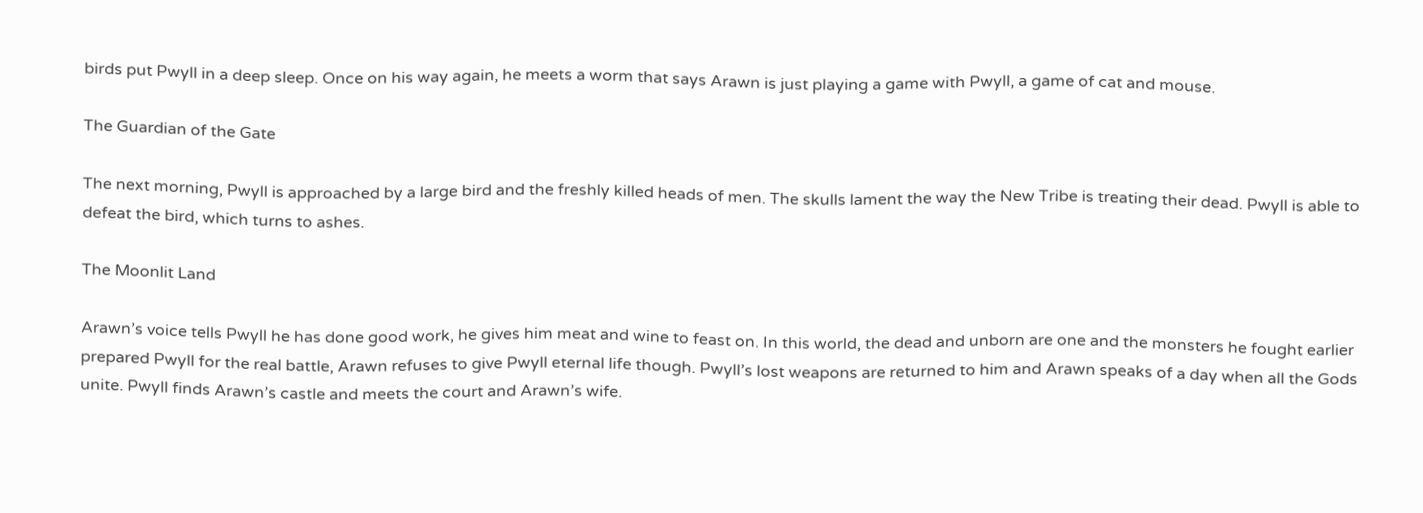birds put Pwyll in a deep sleep. Once on his way again, he meets a worm that says Arawn is just playing a game with Pwyll, a game of cat and mouse.

The Guardian of the Gate

The next morning, Pwyll is approached by a large bird and the freshly killed heads of men. The skulls lament the way the New Tribe is treating their dead. Pwyll is able to defeat the bird, which turns to ashes.

The Moonlit Land

Arawn’s voice tells Pwyll he has done good work, he gives him meat and wine to feast on. In this world, the dead and unborn are one and the monsters he fought earlier prepared Pwyll for the real battle, Arawn refuses to give Pwyll eternal life though. Pwyll’s lost weapons are returned to him and Arawn speaks of a day when all the Gods unite. Pwyll finds Arawn’s castle and meets the court and Arawn’s wife.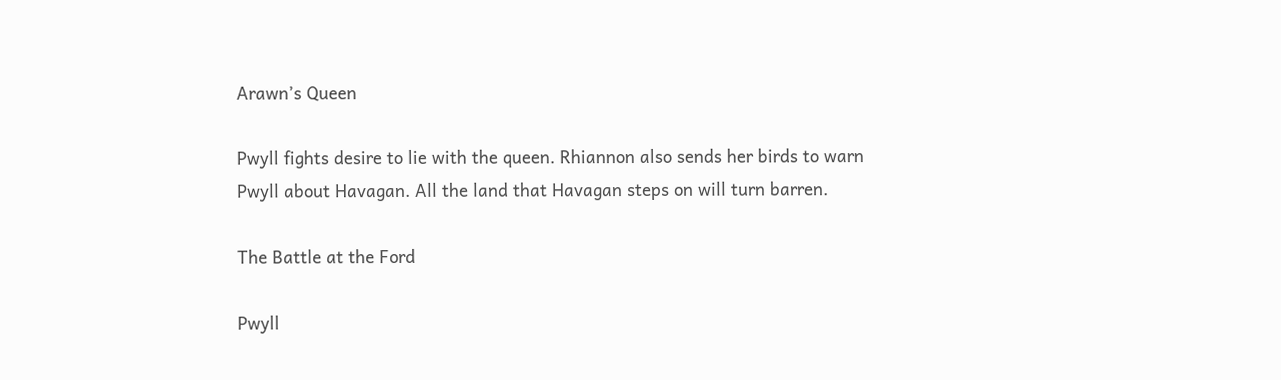Arawn’s Queen

Pwyll fights desire to lie with the queen. Rhiannon also sends her birds to warn Pwyll about Havagan. All the land that Havagan steps on will turn barren.

The Battle at the Ford

Pwyll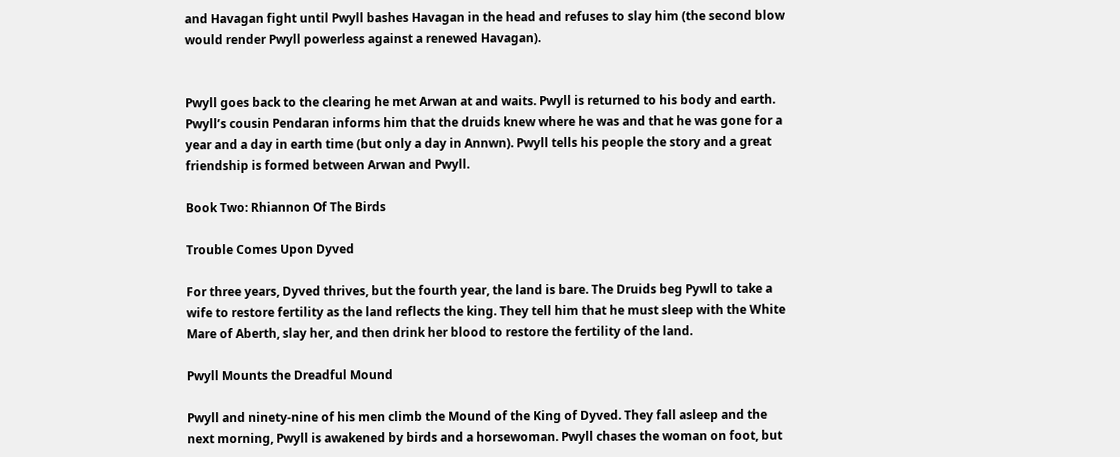and Havagan fight until Pwyll bashes Havagan in the head and refuses to slay him (the second blow would render Pwyll powerless against a renewed Havagan).


Pwyll goes back to the clearing he met Arwan at and waits. Pwyll is returned to his body and earth. Pwyll’s cousin Pendaran informs him that the druids knew where he was and that he was gone for a year and a day in earth time (but only a day in Annwn). Pwyll tells his people the story and a great friendship is formed between Arwan and Pwyll.

Book Two: Rhiannon Of The Birds

Trouble Comes Upon Dyved

For three years, Dyved thrives, but the fourth year, the land is bare. The Druids beg Pywll to take a wife to restore fertility as the land reflects the king. They tell him that he must sleep with the White Mare of Aberth, slay her, and then drink her blood to restore the fertility of the land.

Pwyll Mounts the Dreadful Mound

Pwyll and ninety-nine of his men climb the Mound of the King of Dyved. They fall asleep and the next morning, Pwyll is awakened by birds and a horsewoman. Pwyll chases the woman on foot, but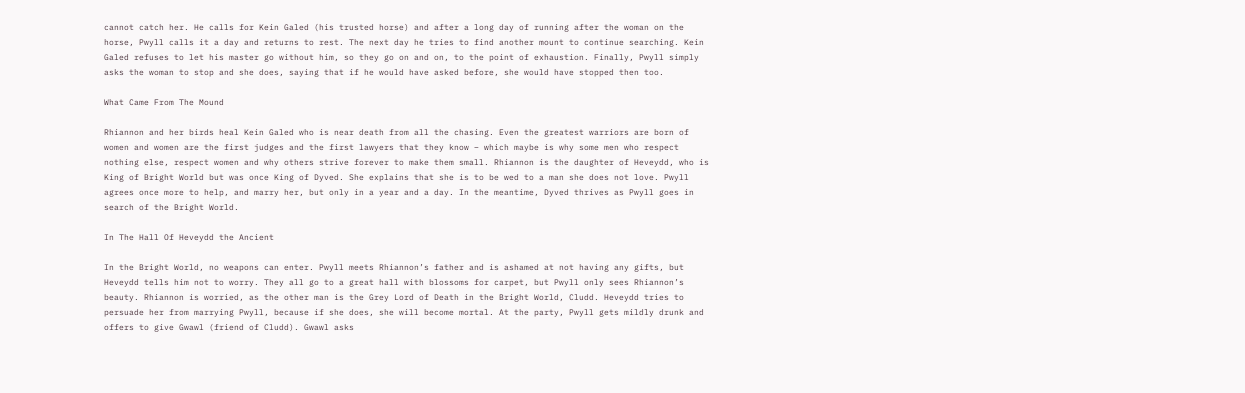cannot catch her. He calls for Kein Galed (his trusted horse) and after a long day of running after the woman on the horse, Pwyll calls it a day and returns to rest. The next day he tries to find another mount to continue searching. Kein Galed refuses to let his master go without him, so they go on and on, to the point of exhaustion. Finally, Pwyll simply asks the woman to stop and she does, saying that if he would have asked before, she would have stopped then too.

What Came From The Mound

Rhiannon and her birds heal Kein Galed who is near death from all the chasing. Even the greatest warriors are born of women and women are the first judges and the first lawyers that they know – which maybe is why some men who respect nothing else, respect women and why others strive forever to make them small. Rhiannon is the daughter of Heveydd, who is King of Bright World but was once King of Dyved. She explains that she is to be wed to a man she does not love. Pwyll agrees once more to help, and marry her, but only in a year and a day. In the meantime, Dyved thrives as Pwyll goes in search of the Bright World.

In The Hall Of Heveydd the Ancient

In the Bright World, no weapons can enter. Pwyll meets Rhiannon’s father and is ashamed at not having any gifts, but Heveydd tells him not to worry. They all go to a great hall with blossoms for carpet, but Pwyll only sees Rhiannon’s beauty. Rhiannon is worried, as the other man is the Grey Lord of Death in the Bright World, Cludd. Heveydd tries to persuade her from marrying Pwyll, because if she does, she will become mortal. At the party, Pwyll gets mildly drunk and offers to give Gwawl (friend of Cludd). Gwawl asks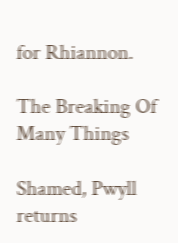for Rhiannon.

The Breaking Of Many Things

Shamed, Pwyll returns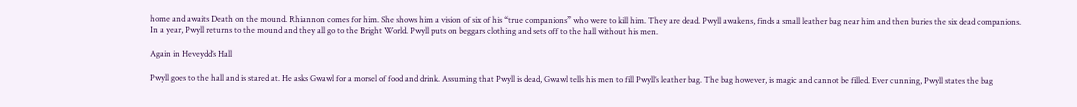home and awaits Death on the mound. Rhiannon comes for him. She shows him a vision of six of his “true companions” who were to kill him. They are dead. Pwyll awakens, finds a small leather bag near him and then buries the six dead companions. In a year, Pwyll returns to the mound and they all go to the Bright World. Pwyll puts on beggars clothing and sets off to the hall without his men.

Again in Heveydd’s Hall

Pwyll goes to the hall and is stared at. He asks Gwawl for a morsel of food and drink. Assuming that Pwyll is dead, Gwawl tells his men to fill Pwyll’s leather bag. The bag however, is magic and cannot be filled. Ever cunning, Pwyll states the bag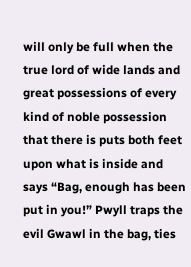will only be full when the true lord of wide lands and great possessions of every kind of noble possession that there is puts both feet upon what is inside and says “Bag, enough has been put in you!” Pwyll traps the evil Gwawl in the bag, ties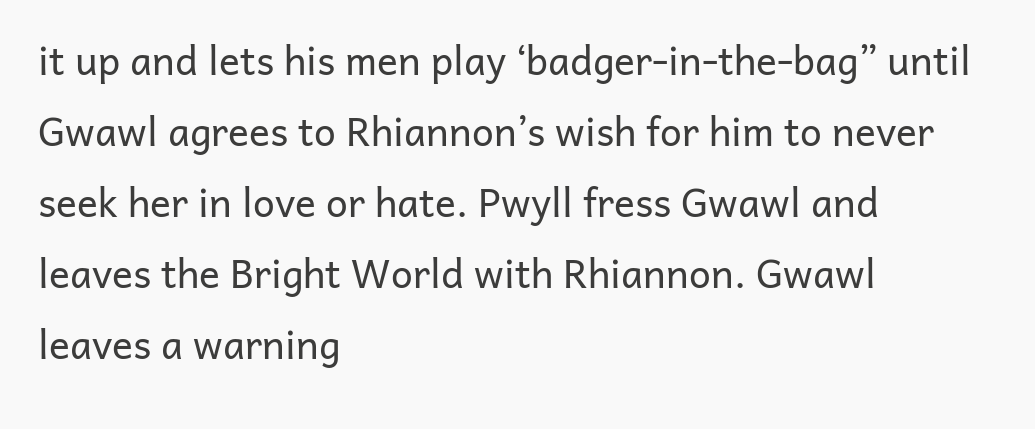it up and lets his men play ‘badger-in-the-bag” until Gwawl agrees to Rhiannon’s wish for him to never seek her in love or hate. Pwyll fress Gwawl and leaves the Bright World with Rhiannon. Gwawl leaves a warning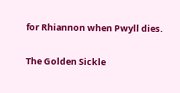for Rhiannon when Pwyll dies.

The Golden Sickle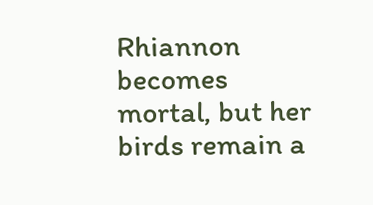Rhiannon becomes mortal, but her birds remain a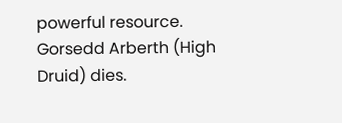powerful resource. Gorsedd Arberth (High Druid) dies.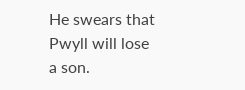He swears that Pwyll will lose a son.